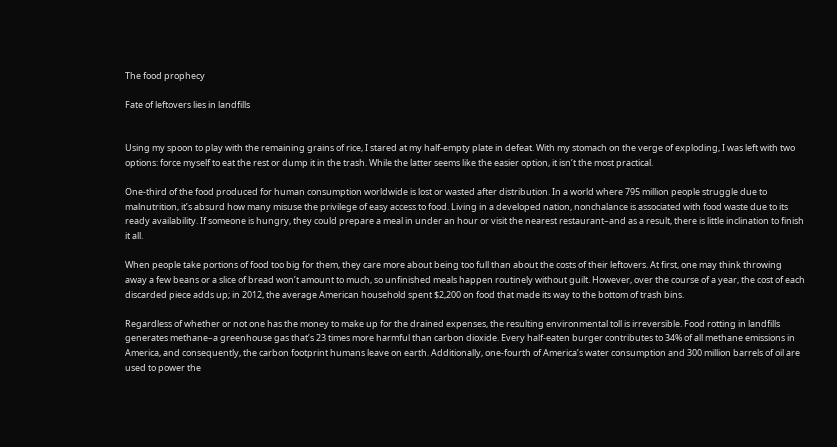The food prophecy

Fate of leftovers lies in landfills


Using my spoon to play with the remaining grains of rice, I stared at my half-empty plate in defeat. With my stomach on the verge of exploding, I was left with two options: force myself to eat the rest or dump it in the trash. While the latter seems like the easier option, it isn’t the most practical.

One-third of the food produced for human consumption worldwide is lost or wasted after distribution. In a world where 795 million people struggle due to malnutrition, it’s absurd how many misuse the privilege of easy access to food. Living in a developed nation, nonchalance is associated with food waste due to its ready availability. If someone is hungry, they could prepare a meal in under an hour or visit the nearest restaurant–and as a result, there is little inclination to finish it all.

When people take portions of food too big for them, they care more about being too full than about the costs of their leftovers. At first, one may think throwing away a few beans or a slice of bread won’t amount to much, so unfinished meals happen routinely without guilt. However, over the course of a year, the cost of each discarded piece adds up; in 2012, the average American household spent $2,200 on food that made its way to the bottom of trash bins.

Regardless of whether or not one has the money to make up for the drained expenses, the resulting environmental toll is irreversible. Food rotting in landfills generates methane–a greenhouse gas that’s 23 times more harmful than carbon dioxide. Every half-eaten burger contributes to 34% of all methane emissions in America, and consequently, the carbon footprint humans leave on earth. Additionally, one-fourth of America’s water consumption and 300 million barrels of oil are used to power the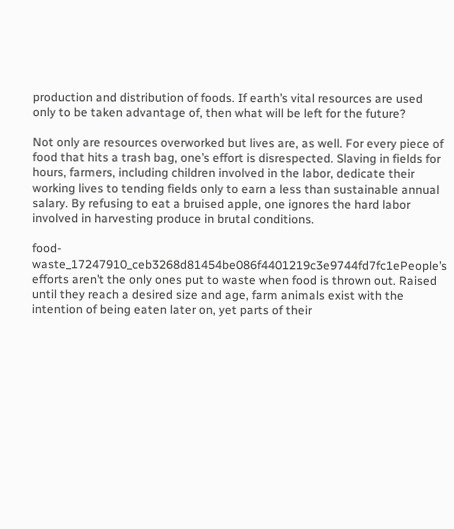production and distribution of foods. If earth’s vital resources are used only to be taken advantage of, then what will be left for the future?

Not only are resources overworked but lives are, as well. For every piece of food that hits a trash bag, one’s effort is disrespected. Slaving in fields for hours, farmers, including children involved in the labor, dedicate their working lives to tending fields only to earn a less than sustainable annual salary. By refusing to eat a bruised apple, one ignores the hard labor involved in harvesting produce in brutal conditions.

food-waste_17247910_ceb3268d81454be086f4401219c3e9744fd7fc1ePeople’s efforts aren’t the only ones put to waste when food is thrown out. Raised until they reach a desired size and age, farm animals exist with the intention of being eaten later on, yet parts of their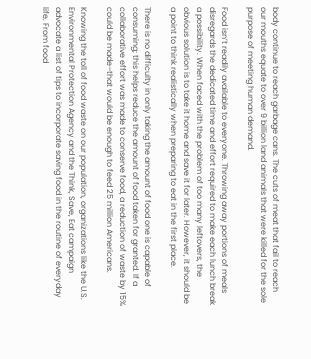body continue to reach garbage cans. The cuts of meat that fail to reach our mouths equate to over 9 billion land animals that were killed for the sole purpose of meeting human demand.

Food isn’t readily available to everyone. Throwing away portions of meals disregards the dedicated time and effort required to make each lunch break a possibility. When faced with the problem of too many leftovers, the obvious solution is to take it home and save it for later. However, it should be a point to think realistically when preparing to eat in the first place.

There is no difficulty in only taking the amount of food one is capable of consuming; this helps reduce the amount of food taken for granted. If a collaborative effort was made to conserve food, a reduction of waste by 15% could be made–that would be enough to feed 25 million Americans.

Knowing the toll of food waste on our population, organizations like the U.S. Environmental Protection Agency and the Think, Save, Eat campaign advocate a list of tips to incorporate saving food in the routine of everyday life. From food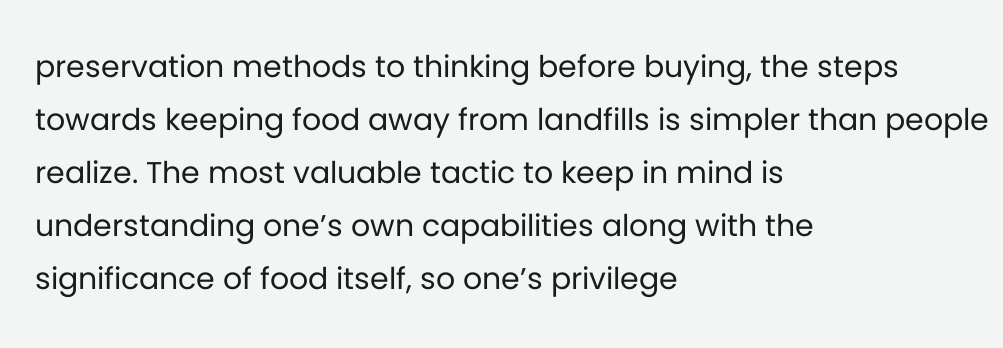preservation methods to thinking before buying, the steps towards keeping food away from landfills is simpler than people realize. The most valuable tactic to keep in mind is understanding one’s own capabilities along with the significance of food itself, so one’s privilege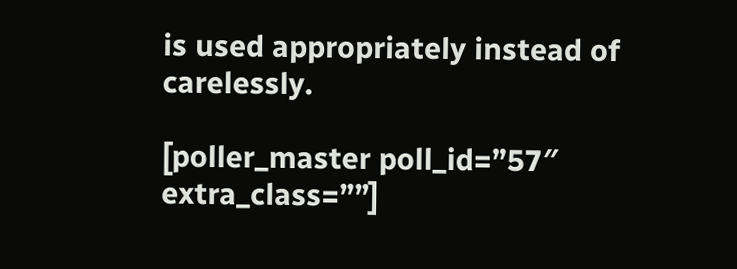is used appropriately instead of carelessly.

[poller_master poll_id=”57″ extra_class=””]